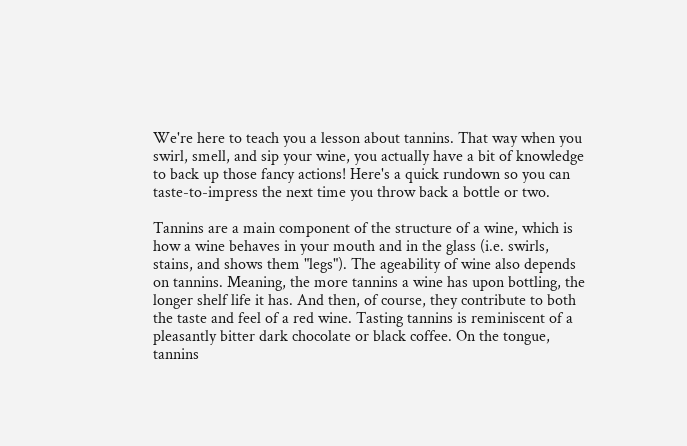We're here to teach you a lesson about tannins. That way when you swirl, smell, and sip your wine, you actually have a bit of knowledge to back up those fancy actions! Here's a quick rundown so you can taste-to-impress the next time you throw back a bottle or two.

Tannins are a main component of the structure of a wine, which is how a wine behaves in your mouth and in the glass (i.e. swirls, stains, and shows them "legs"). The ageability of wine also depends on tannins. Meaning, the more tannins a wine has upon bottling, the longer shelf life it has. And then, of course, they contribute to both the taste and feel of a red wine. Tasting tannins is reminiscent of a pleasantly bitter dark chocolate or black coffee. On the tongue, tannins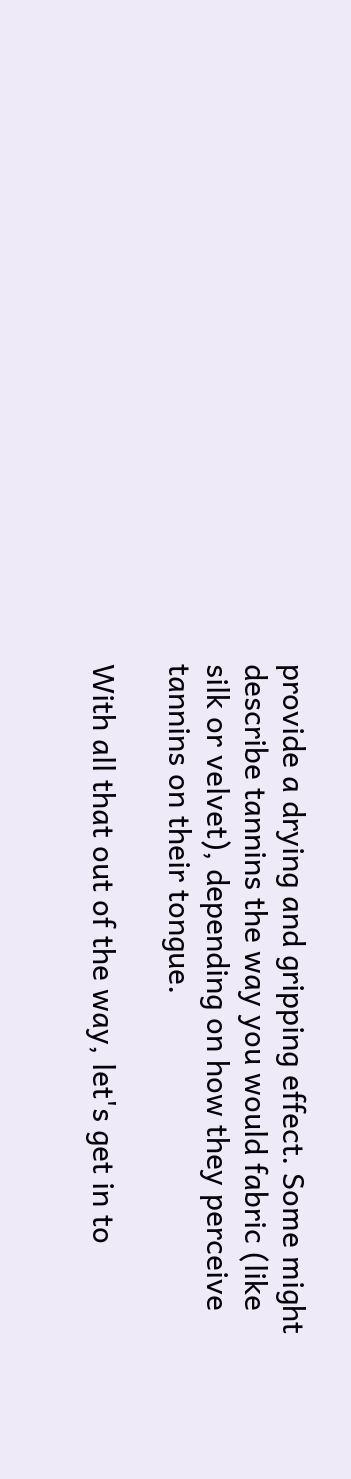provide a drying and gripping effect. Some might describe tannins the way you would fabric (like silk or velvet), depending on how they perceive tannins on their tongue.

With all that out of the way, let's get in to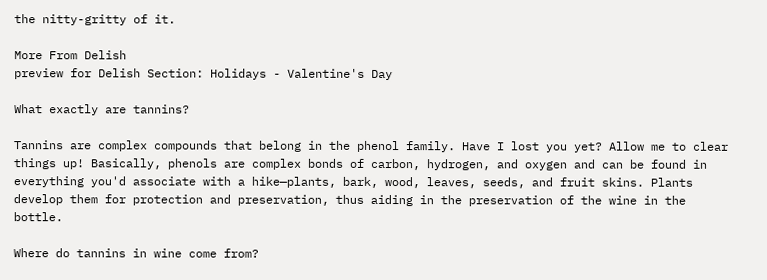the nitty-gritty of it.

More From Delish
preview for Delish Section: Holidays - Valentine's Day

What exactly are tannins?

Tannins are complex compounds that belong in the phenol family. Have I lost you yet? Allow me to clear things up! Basically, phenols are complex bonds of carbon, hydrogen, and oxygen and can be found in everything you'd associate with a hike—plants, bark, wood, leaves, seeds, and fruit skins. Plants develop them for protection and preservation, thus aiding in the preservation of the wine in the bottle.

Where do tannins in wine come from?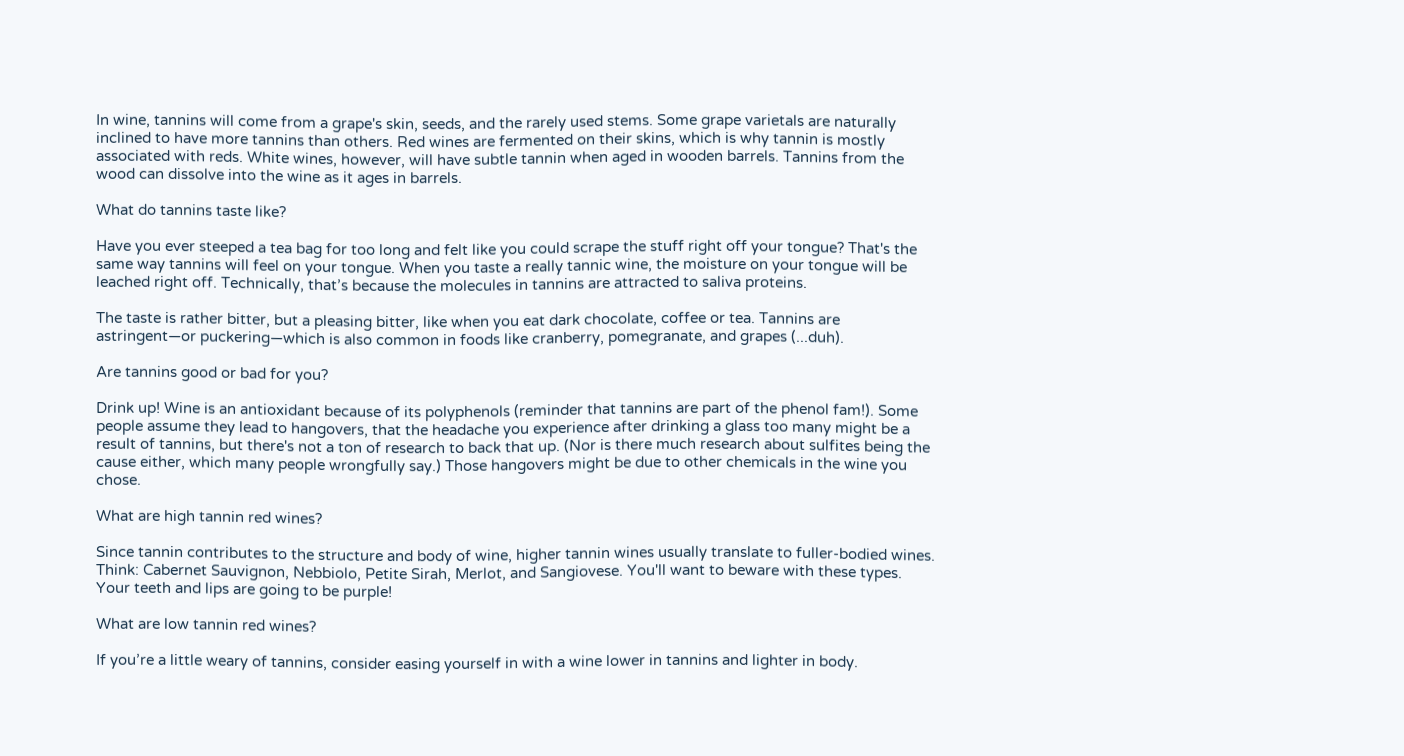In wine, tannins will come from a grape's skin, seeds, and the rarely used stems. Some grape varietals are naturally inclined to have more tannins than others. Red wines are fermented on their skins, which is why tannin is mostly associated with reds. White wines, however, will have subtle tannin when aged in wooden barrels. Tannins from the wood can dissolve into the wine as it ages in barrels.

What do tannins taste like?

Have you ever steeped a tea bag for too long and felt like you could scrape the stuff right off your tongue? That's the same way tannins will feel on your tongue. When you taste a really tannic wine, the moisture on your tongue will be leached right off. Technically, that’s because the molecules in tannins are attracted to saliva proteins.

The taste is rather bitter, but a pleasing bitter, like when you eat dark chocolate, coffee or tea. Tannins are astringent—or puckering—which is also common in foods like cranberry, pomegranate, and grapes (...duh).

Are tannins good or bad for you?

Drink up! Wine is an antioxidant because of its polyphenols (reminder that tannins are part of the phenol fam!). Some people assume they lead to hangovers, that the headache you experience after drinking a glass too many might be a result of tannins, but there's not a ton of research to back that up. (Nor is there much research about sulfites being the cause either, which many people wrongfully say.) Those hangovers might be due to other chemicals in the wine you chose.

What are high tannin red wines?

Since tannin contributes to the structure and body of wine, higher tannin wines usually translate to fuller-bodied wines. Think: Cabernet Sauvignon, Nebbiolo, Petite Sirah, Merlot, and Sangiovese. You'll want to beware with these types. Your teeth and lips are going to be purple!

What are low tannin red wines?

If you’re a little weary of tannins, consider easing yourself in with a wine lower in tannins and lighter in body.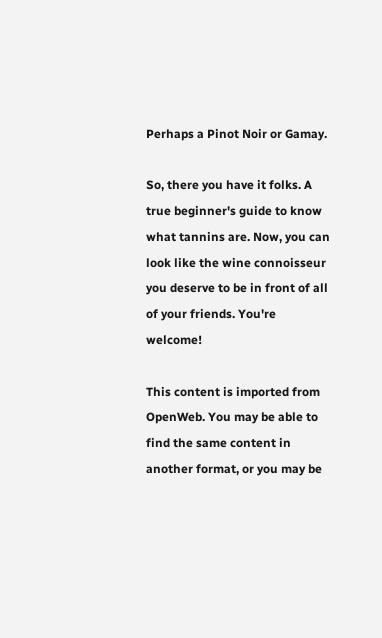Perhaps a Pinot Noir or Gamay.

So, there you have it folks. A true beginner's guide to know what tannins are. Now, you can look like the wine connoisseur you deserve to be in front of all of your friends. You're welcome!

This content is imported from OpenWeb. You may be able to find the same content in another format, or you may be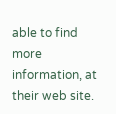able to find more information, at their web site.